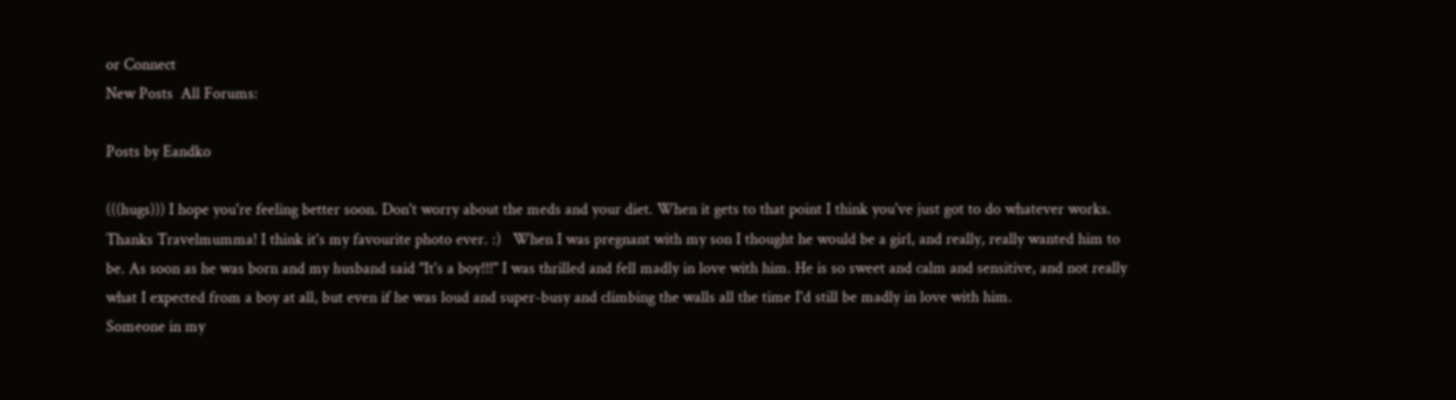or Connect
New Posts  All Forums:

Posts by Eandko

(((hugs))) I hope you're feeling better soon. Don't worry about the meds and your diet. When it gets to that point I think you've just got to do whatever works.
Thanks Travelmumma! I think it's my favourite photo ever. :)   When I was pregnant with my son I thought he would be a girl, and really, really wanted him to be. As soon as he was born and my husband said "It's a boy!!!" I was thrilled and fell madly in love with him. He is so sweet and calm and sensitive, and not really what I expected from a boy at all, but even if he was loud and super-busy and climbing the walls all the time I'd still be madly in love with him.
Someone in my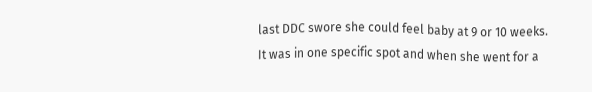last DDC swore she could feel baby at 9 or 10 weeks. It was in one specific spot and when she went for a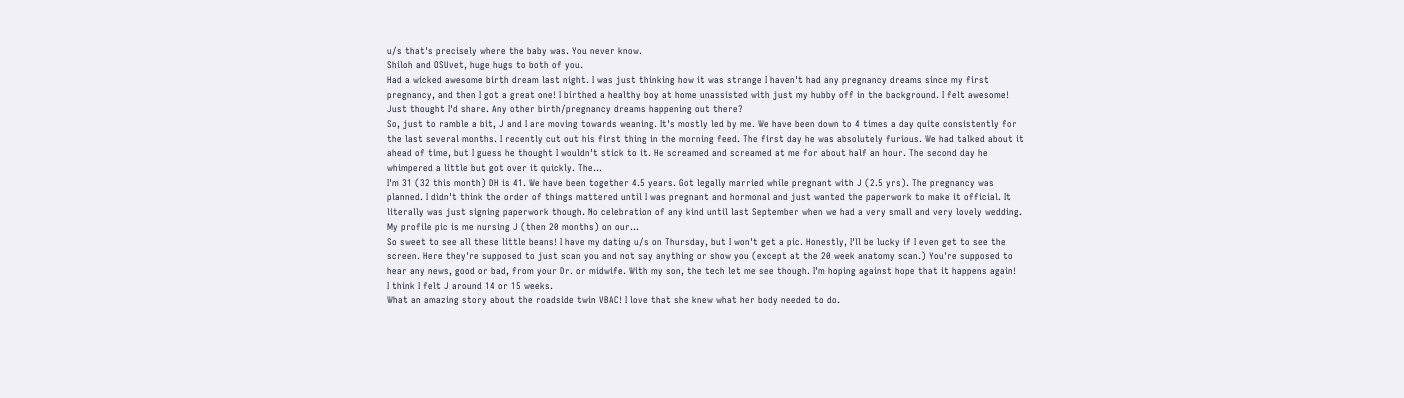u/s that's precisely where the baby was. You never know.
Shiloh and OSUvet, huge hugs to both of you.
Had a wicked awesome birth dream last night. I was just thinking how it was strange I haven't had any pregnancy dreams since my first pregnancy, and then I got a great one! I birthed a healthy boy at home unassisted with just my hubby off in the background. I felt awesome!   Just thought I'd share. Any other birth/pregnancy dreams happening out there?
So, just to ramble a bit, J and I are moving towards weaning. It's mostly led by me. We have been down to 4 times a day quite consistently for the last several months. I recently cut out his first thing in the morning feed. The first day he was absolutely furious. We had talked about it ahead of time, but I guess he thought I wouldn't stick to it. He screamed and screamed at me for about half an hour. The second day he whimpered a little but got over it quickly. The...
I'm 31 (32 this month) DH is 41. We have been together 4.5 years. Got legally married while pregnant with J (2.5 yrs). The pregnancy was planned. I didn't think the order of things mattered until I was pregnant and hormonal and just wanted the paperwork to make it official. It literally was just signing paperwork though. No celebration of any kind until last September when we had a very small and very lovely wedding. My profile pic is me nursing J (then 20 months) on our...
So sweet to see all these little beans! I have my dating u/s on Thursday, but I won't get a pic. Honestly, I'll be lucky if I even get to see the screen. Here they're supposed to just scan you and not say anything or show you (except at the 20 week anatomy scan.) You're supposed to hear any news, good or bad, from your Dr. or midwife. With my son, the tech let me see though. I'm hoping against hope that it happens again!
I think I felt J around 14 or 15 weeks.
What an amazing story about the roadside twin VBAC! I love that she knew what her body needed to do.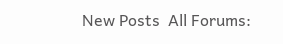New Posts  All Forums: